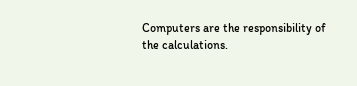Computers are the responsibility of the calculations.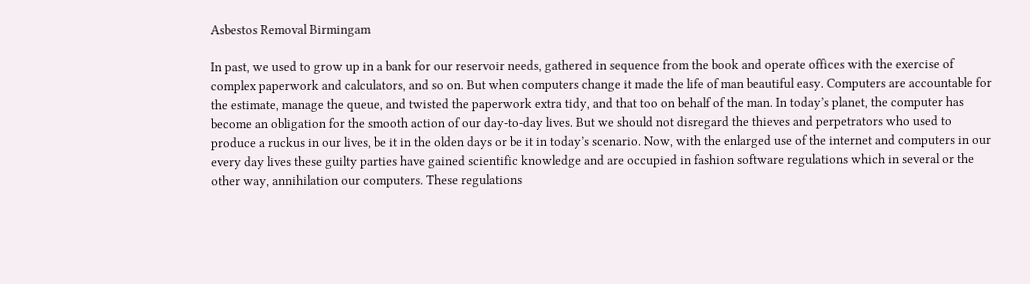Asbestos Removal Birmingam

In past, we used to grow up in a bank for our reservoir needs, gathered in sequence from the book and operate offices with the exercise of complex paperwork and calculators, and so on. But when computers change it made the life of man beautiful easy. Computers are accountable for the estimate, manage the queue, and twisted the paperwork extra tidy, and that too on behalf of the man. In today’s planet, the computer has become an obligation for the smooth action of our day-to-day lives. But we should not disregard the thieves and perpetrators who used to produce a ruckus in our lives, be it in the olden days or be it in today’s scenario. Now, with the enlarged use of the internet and computers in our every day lives these guilty parties have gained scientific knowledge and are occupied in fashion software regulations which in several or the other way, annihilation our computers. These regulations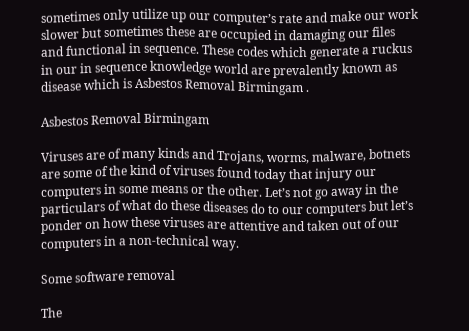sometimes only utilize up our computer’s rate and make our work slower but sometimes these are occupied in damaging our files and functional in sequence. These codes which generate a ruckus in our in sequence knowledge world are prevalently known as disease which is Asbestos Removal Birmingam .

Asbestos Removal Birmingam

Viruses are of many kinds and Trojans, worms, malware, botnets are some of the kind of viruses found today that injury our computers in some means or the other. Let’s not go away in the particulars of what do these diseases do to our computers but let’s ponder on how these viruses are attentive and taken out of our computers in a non-technical way.

Some software removal

The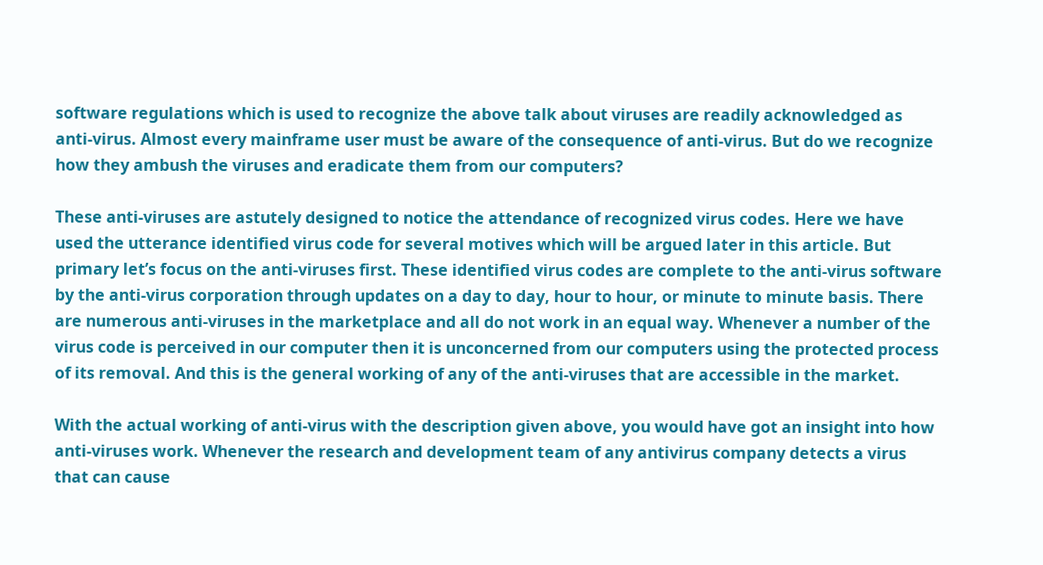software regulations which is used to recognize the above talk about viruses are readily acknowledged as anti-virus. Almost every mainframe user must be aware of the consequence of anti-virus. But do we recognize how they ambush the viruses and eradicate them from our computers?

These anti-viruses are astutely designed to notice the attendance of recognized virus codes. Here we have used the utterance identified virus code for several motives which will be argued later in this article. But primary let’s focus on the anti-viruses first. These identified virus codes are complete to the anti-virus software by the anti-virus corporation through updates on a day to day, hour to hour, or minute to minute basis. There are numerous anti-viruses in the marketplace and all do not work in an equal way. Whenever a number of the virus code is perceived in our computer then it is unconcerned from our computers using the protected process of its removal. And this is the general working of any of the anti-viruses that are accessible in the market.

With the actual working of anti-virus with the description given above, you would have got an insight into how anti-viruses work. Whenever the research and development team of any antivirus company detects a virus that can cause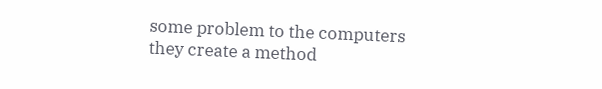some problem to the computers they create a method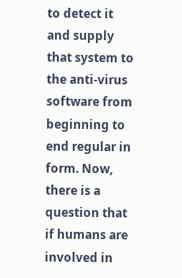to detect it and supply that system to the anti-virus software from beginning to end regular in form. Now, there is a question that if humans are involved in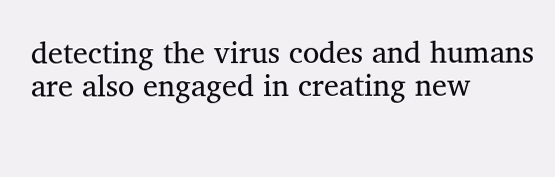detecting the virus codes and humans are also engaged in creating new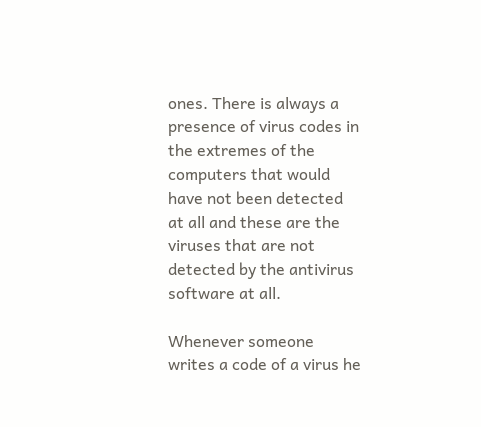ones. There is always a presence of virus codes in the extremes of the computers that would have not been detected at all and these are the viruses that are not detected by the antivirus software at all.

Whenever someone writes a code of a virus he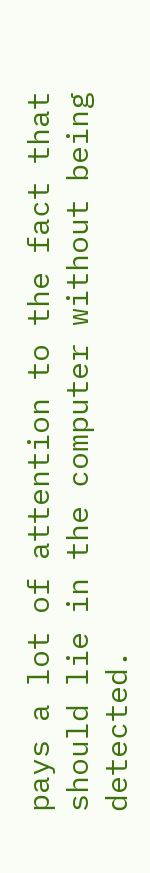pays a lot of attention to the fact that should lie in the computer without being detected.